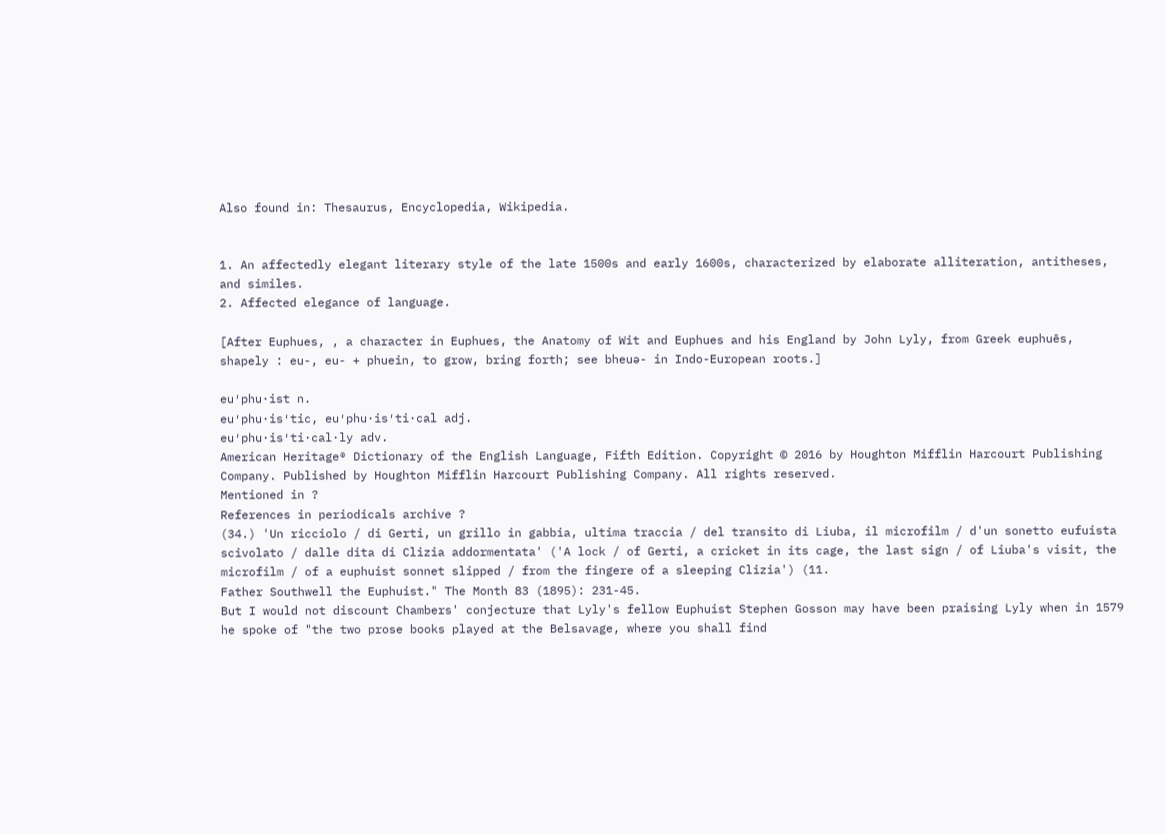Also found in: Thesaurus, Encyclopedia, Wikipedia.


1. An affectedly elegant literary style of the late 1500s and early 1600s, characterized by elaborate alliteration, antitheses, and similes.
2. Affected elegance of language.

[After Euphues, , a character in Euphues, the Anatomy of Wit and Euphues and his England by John Lyly, from Greek euphuēs, shapely : eu-, eu- + phuein, to grow, bring forth; see bheuə- in Indo-European roots.]

eu′phu·ist n.
eu′phu·is′tic, eu′phu·is′ti·cal adj.
eu′phu·is′ti·cal·ly adv.
American Heritage® Dictionary of the English Language, Fifth Edition. Copyright © 2016 by Houghton Mifflin Harcourt Publishing Company. Published by Houghton Mifflin Harcourt Publishing Company. All rights reserved.
Mentioned in ?
References in periodicals archive ?
(34.) 'Un ricciolo / di Gerti, un grillo in gabbia, ultima traccia / del transito di Liuba, il microfilm / d'un sonetto eufuista scivolato / dalle dita di Clizia addormentata' ('A lock / of Gerti, a cricket in its cage, the last sign / of Liuba's visit, the microfilm / of a euphuist sonnet slipped / from the fingere of a sleeping Clizia') (11.
Father Southwell the Euphuist." The Month 83 (1895): 231-45.
But I would not discount Chambers' conjecture that Lyly's fellow Euphuist Stephen Gosson may have been praising Lyly when in 1579 he spoke of "the two prose books played at the Belsavage, where you shall find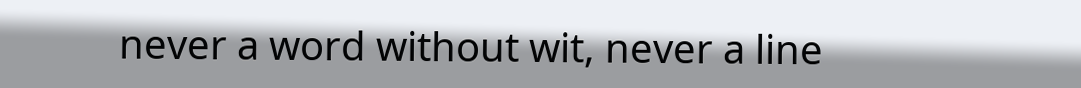never a word without wit, never a line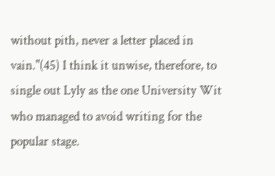without pith, never a letter placed in vain."(45) I think it unwise, therefore, to single out Lyly as the one University Wit who managed to avoid writing for the popular stage.